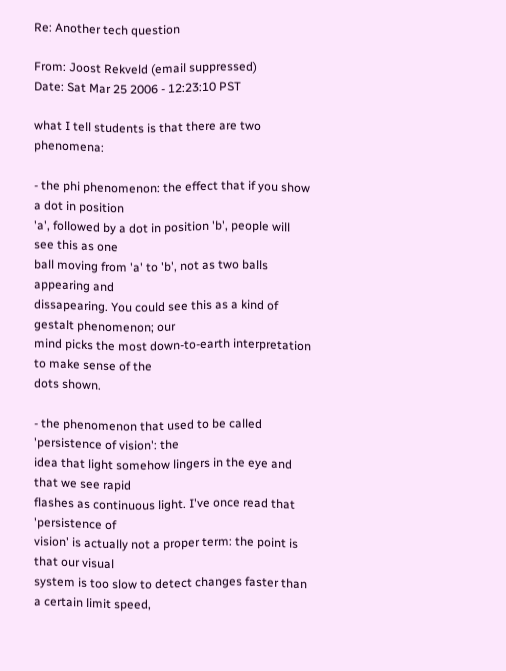Re: Another tech question

From: Joost Rekveld (email suppressed)
Date: Sat Mar 25 2006 - 12:23:10 PST

what I tell students is that there are two phenomena:

- the phi phenomenon: the effect that if you show a dot in position
'a', followed by a dot in position 'b', people will see this as one
ball moving from 'a' to 'b', not as two balls appearing and
dissapearing. You could see this as a kind of gestalt phenomenon; our
mind picks the most down-to-earth interpretation to make sense of the
dots shown.

- the phenomenon that used to be called 'persistence of vision': the
idea that light somehow lingers in the eye and that we see rapid
flashes as continuous light. I've once read that 'persistence of
vision' is actually not a proper term: the point is that our visual
system is too slow to detect changes faster than a certain limit speed,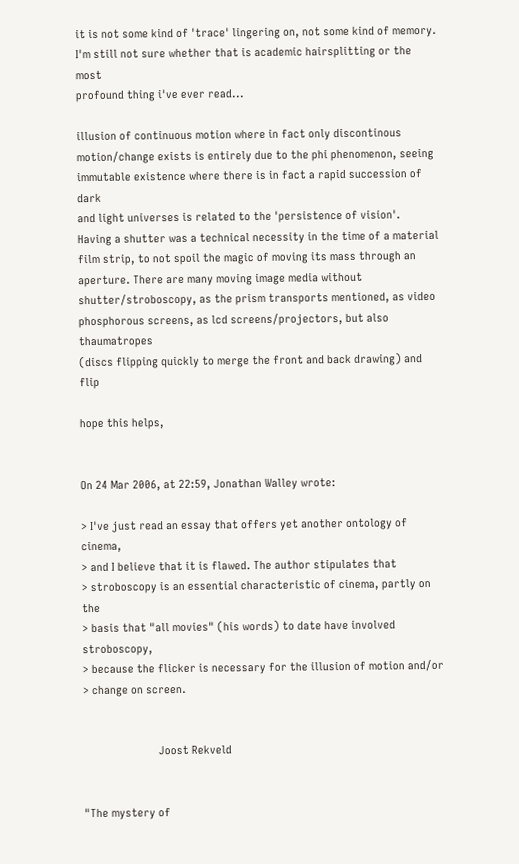it is not some kind of 'trace' lingering on, not some kind of memory.
I'm still not sure whether that is academic hairsplitting or the most
profound thing i've ever read...

illusion of continuous motion where in fact only discontinous
motion/change exists is entirely due to the phi phenomenon, seeing
immutable existence where there is in fact a rapid succession of dark
and light universes is related to the 'persistence of vision'.
Having a shutter was a technical necessity in the time of a material
film strip, to not spoil the magic of moving its mass through an
aperture. There are many moving image media without
shutter/stroboscopy, as the prism transports mentioned, as video
phosphorous screens, as lcd screens/projectors, but also thaumatropes
(discs flipping quickly to merge the front and back drawing) and flip

hope this helps,


On 24 Mar 2006, at 22:59, Jonathan Walley wrote:

> I've just read an essay that offers yet another ontology of cinema,
> and I believe that it is flawed. The author stipulates that
> stroboscopy is an essential characteristic of cinema, partly on the
> basis that "all movies" (his words) to date have involved stroboscopy,
> because the flicker is necessary for the illusion of motion and/or
> change on screen.


                         Joost Rekveld


"The mystery of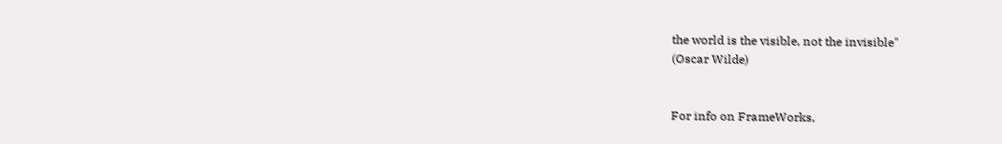the world is the visible, not the invisible"
(Oscar Wilde)


For info on FrameWorks,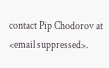contact Pip Chodorov at <email suppressed>.